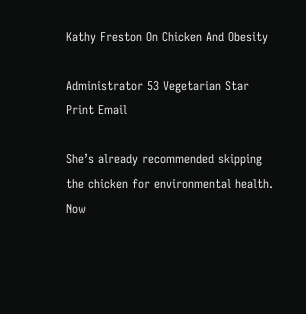Kathy Freston On Chicken And Obesity

Administrator 53 Vegetarian Star
Print Email

She’s already recommended skipping the chicken for environmental health. Now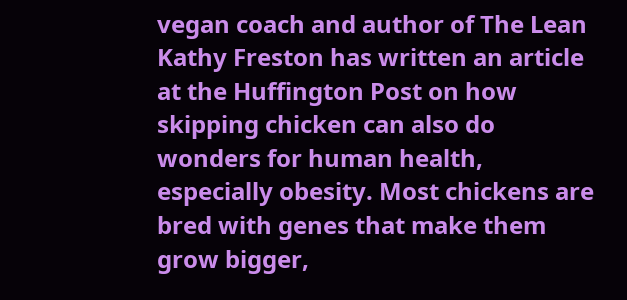vegan coach and author of The Lean Kathy Freston has written an article at the Huffington Post on how skipping chicken can also do wonders for human health, especially obesity. Most chickens are bred with genes that make them grow bigger,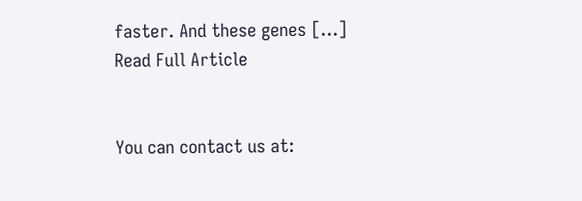faster. And these genes [...]
Read Full Article


You can contact us at: